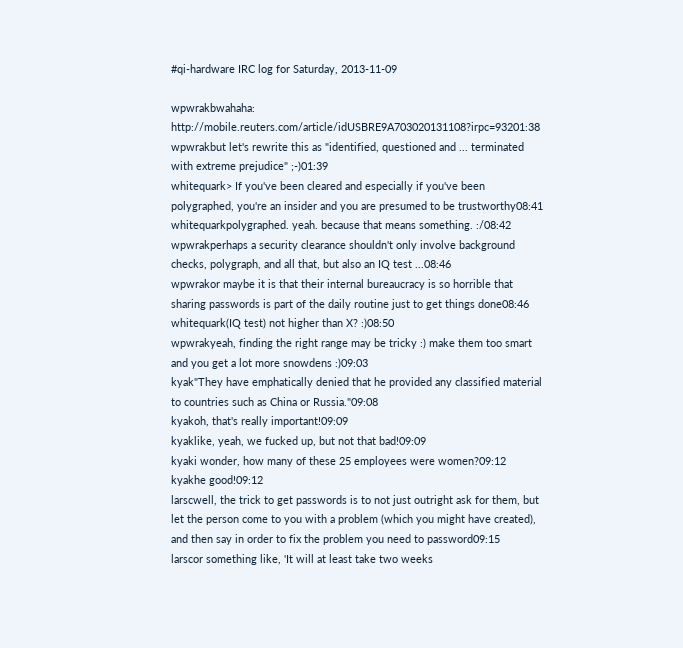#qi-hardware IRC log for Saturday, 2013-11-09

wpwrakbwahaha: http://mobile.reuters.com/article/idUSBRE9A703020131108?irpc=93201:38
wpwrakbut let's rewrite this as "identified, questioned and ... terminated with extreme prejudice" ;-)01:39
whitequark> If you've been cleared and especially if you've been polygraphed, you're an insider and you are presumed to be trustworthy08:41
whitequarkpolygraphed. yeah. because that means something. :/08:42
wpwrakperhaps a security clearance shouldn't only involve background checks, polygraph, and all that, but also an IQ test ...08:46
wpwrakor maybe it is that their internal bureaucracy is so horrible that sharing passwords is part of the daily routine just to get things done08:46
whitequark(IQ test) not higher than X? :)08:50
wpwrakyeah, finding the right range may be tricky :) make them too smart and you get a lot more snowdens :)09:03
kyak"They have emphatically denied that he provided any classified material to countries such as China or Russia."09:08
kyakoh, that's really important!09:09
kyaklike, yeah, we fucked up, but not that bad!09:09
kyaki wonder, how many of these 25 employees were women?09:12
kyakhe good!09:12
larscwell, the trick to get passwords is to not just outright ask for them, but let the person come to you with a problem (which you might have created), and then say in order to fix the problem you need to password09:15
larscor something like, 'It will at least take two weeks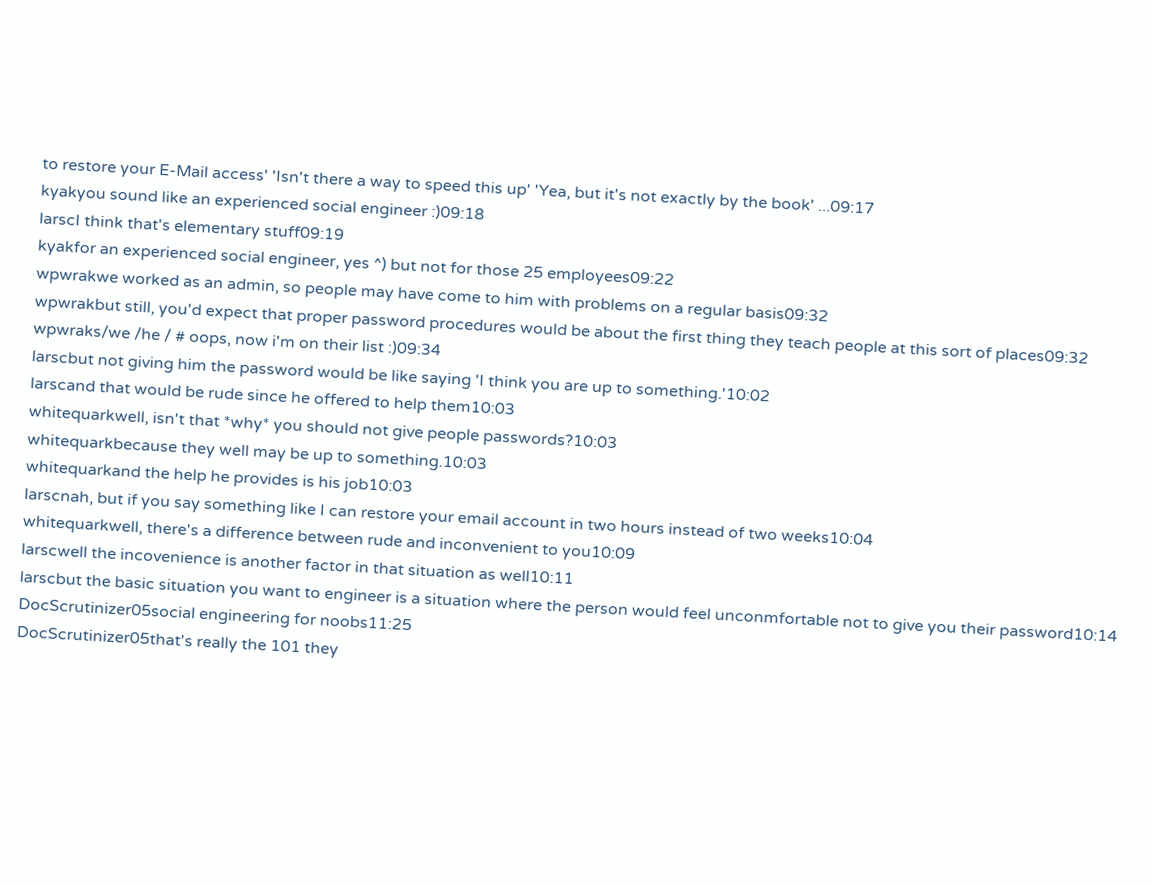to restore your E-Mail access' 'Isn't there a way to speed this up' 'Yea, but it's not exactly by the book' ...09:17
kyakyou sound like an experienced social engineer :)09:18
larscI think that's elementary stuff09:19
kyakfor an experienced social engineer, yes ^) but not for those 25 employees09:22
wpwrakwe worked as an admin, so people may have come to him with problems on a regular basis09:32
wpwrakbut still, you'd expect that proper password procedures would be about the first thing they teach people at this sort of places09:32
wpwraks/we /he / # oops, now i'm on their list :)09:34
larscbut not giving him the password would be like saying 'I think you are up to something.'10:02
larscand that would be rude since he offered to help them10:03
whitequarkwell, isn't that *why* you should not give people passwords?10:03
whitequarkbecause they well may be up to something.10:03
whitequarkand the help he provides is his job10:03
larscnah, but if you say something like I can restore your email account in two hours instead of two weeks10:04
whitequarkwell, there's a difference between rude and inconvenient to you10:09
larscwell the incovenience is another factor in that situation as well10:11
larscbut the basic situation you want to engineer is a situation where the person would feel unconmfortable not to give you their password10:14
DocScrutinizer05social engineering for noobs11:25
DocScrutinizer05that's really the 101 they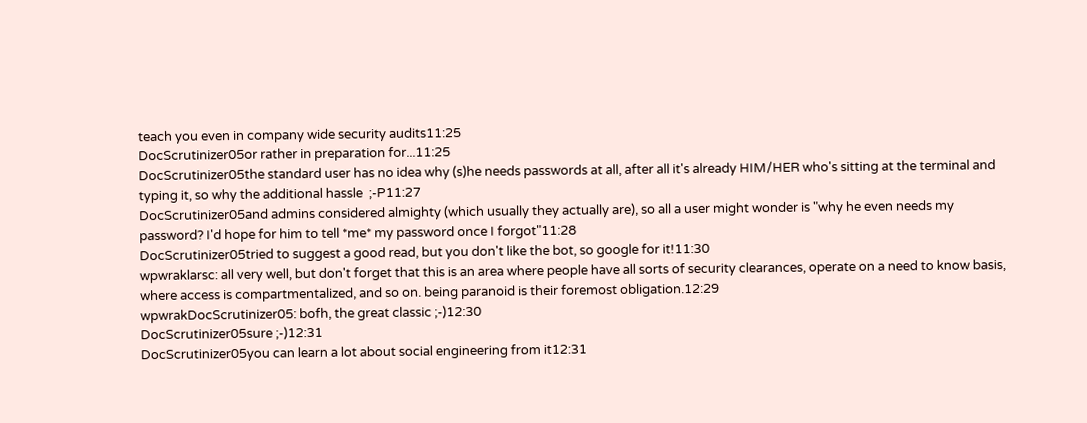teach you even in company wide security audits11:25
DocScrutinizer05or rather in preparation for...11:25
DocScrutinizer05the standard user has no idea why (s)he needs passwords at all, after all it's already HIM/HER who's sitting at the terminal and typing it, so why the additional hassle  ;-P11:27
DocScrutinizer05and admins considered almighty (which usually they actually are), so all a user might wonder is "why he even needs my password? I'd hope for him to tell *me* my password once I forgot"11:28
DocScrutinizer05tried to suggest a good read, but you don't like the bot, so google for it!11:30
wpwraklarsc: all very well, but don't forget that this is an area where people have all sorts of security clearances, operate on a need to know basis, where access is compartmentalized, and so on. being paranoid is their foremost obligation.12:29
wpwrakDocScrutinizer05: bofh, the great classic ;-)12:30
DocScrutinizer05sure ;-)12:31
DocScrutinizer05you can learn a lot about social engineering from it12:31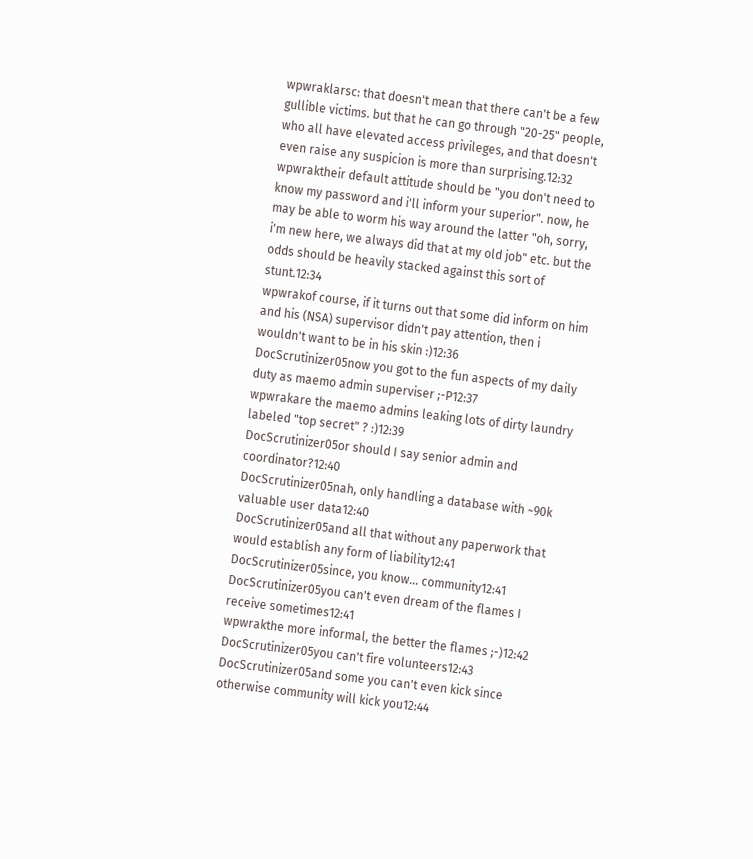wpwraklarsc: that doesn't mean that there can't be a few gullible victims. but that he can go through "20-25" people, who all have elevated access privileges, and that doesn't even raise any suspicion is more than surprising.12:32
wpwraktheir default attitude should be "you don't need to know my password and i'll inform your superior". now, he may be able to worm his way around the latter "oh, sorry, i'm new here, we always did that at my old job" etc. but the odds should be heavily stacked against this sort of stunt.12:34
wpwrakof course, if it turns out that some did inform on him and his (NSA) supervisor didn't pay attention, then i wouldn't want to be in his skin :)12:36
DocScrutinizer05now you got to the fun aspects of my daily duty as maemo admin superviser ;-P12:37
wpwrakare the maemo admins leaking lots of dirty laundry labeled "top secret" ? :)12:39
DocScrutinizer05or should I say senior admin and coordinator?12:40
DocScrutinizer05nah, only handling a database with ~90k valuable user data12:40
DocScrutinizer05and all that without any paperwork that would establish any form of liability12:41
DocScrutinizer05since, you know... community12:41
DocScrutinizer05you can't even dream of the flames I receive sometimes12:41
wpwrakthe more informal, the better the flames ;-)12:42
DocScrutinizer05you can't fire volunteers12:43
DocScrutinizer05and some you can't even kick since otherwise community will kick you12:44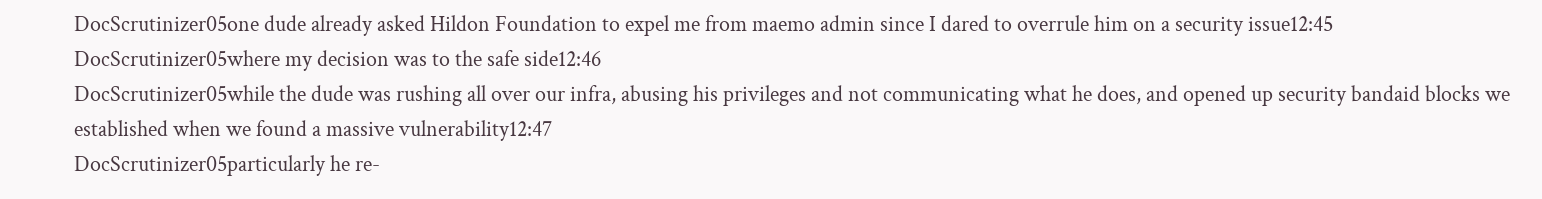DocScrutinizer05one dude already asked Hildon Foundation to expel me from maemo admin since I dared to overrule him on a security issue12:45
DocScrutinizer05where my decision was to the safe side12:46
DocScrutinizer05while the dude was rushing all over our infra, abusing his privileges and not communicating what he does, and opened up security bandaid blocks we established when we found a massive vulnerability12:47
DocScrutinizer05particularly he re-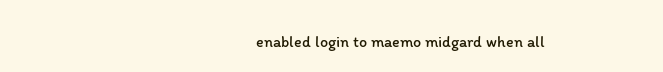enabled login to maemo midgard when all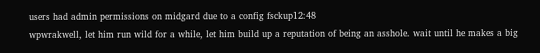users had admin permissions on midgard due to a config fsckup12:48
wpwrakwell, let him run wild for a while, let him build up a reputation of being an asshole. wait until he makes a big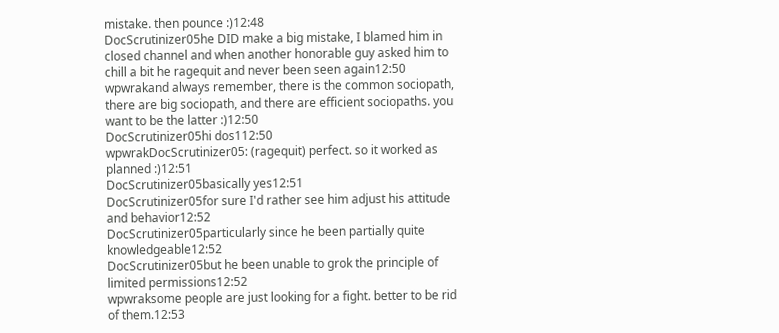mistake. then pounce :)12:48
DocScrutinizer05he DID make a big mistake, I blamed him in closed channel and when another honorable guy asked him to chill a bit he ragequit and never been seen again12:50
wpwrakand always remember, there is the common sociopath, there are big sociopath, and there are efficient sociopaths. you want to be the latter :)12:50
DocScrutinizer05hi dos112:50
wpwrakDocScrutinizer05: (ragequit) perfect. so it worked as planned :)12:51
DocScrutinizer05basically yes12:51
DocScrutinizer05for sure I'd rather see him adjust his attitude and behavior12:52
DocScrutinizer05particularly since he been partially quite knowledgeable12:52
DocScrutinizer05but he been unable to grok the principle of limited permissions12:52
wpwraksome people are just looking for a fight. better to be rid of them.12:53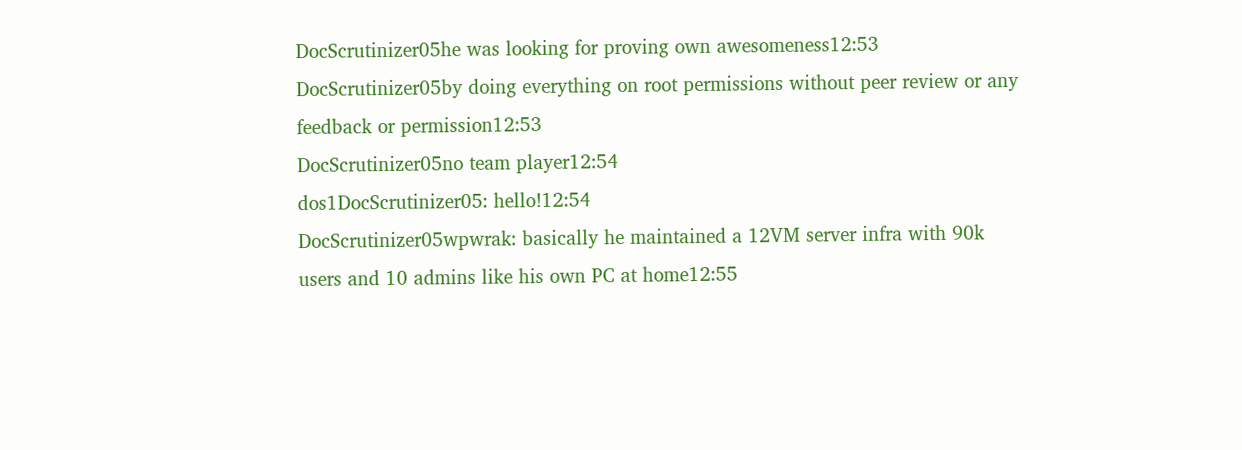DocScrutinizer05he was looking for proving own awesomeness12:53
DocScrutinizer05by doing everything on root permissions without peer review or any feedback or permission12:53
DocScrutinizer05no team player12:54
dos1DocScrutinizer05: hello!12:54
DocScrutinizer05wpwrak: basically he maintained a 12VM server infra with 90k users and 10 admins like his own PC at home12:55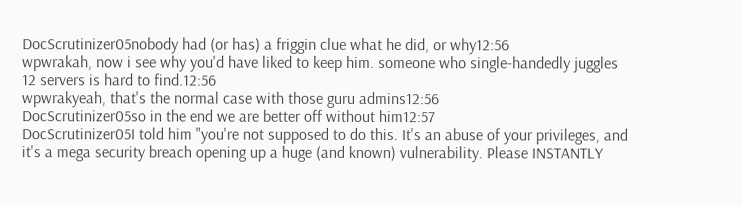DocScrutinizer05nobody had (or has) a friggin clue what he did, or why12:56
wpwrakah, now i see why you'd have liked to keep him. someone who single-handedly juggles 12 servers is hard to find.12:56
wpwrakyeah, that's the normal case with those guru admins12:56
DocScrutinizer05so in the end we are better off without him12:57
DocScrutinizer05I told him "you're not supposed to do this. It's an abuse of your privileges, and it's a mega security breach opening up a huge (and known) vulnerability. Please INSTANTLY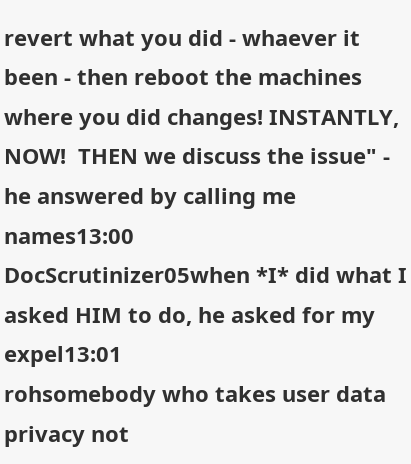revert what you did - whaever it been - then reboot the machines where you did changes! INSTANTLY, NOW!  THEN we discuss the issue" - he answered by calling me names13:00
DocScrutinizer05when *I* did what I asked HIM to do, he asked for my expel13:01
rohsomebody who takes user data privacy not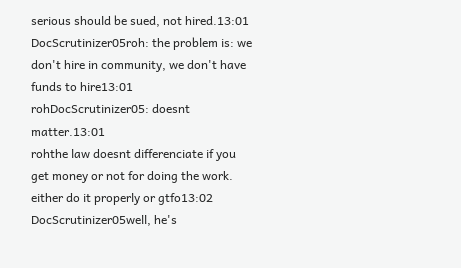serious should be sued, not hired.13:01
DocScrutinizer05roh: the problem is: we don't hire in community, we don't have funds to hire13:01
rohDocScrutinizer05: doesnt matter.13:01
rohthe law doesnt differenciate if you get money or not for doing the work. either do it properly or gtfo13:02
DocScrutinizer05well, he's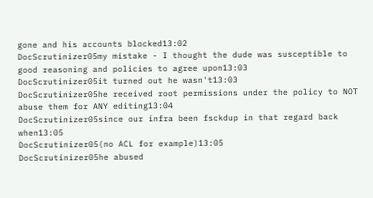gone and his accounts blocked13:02
DocScrutinizer05my mistake - I thought the dude was susceptible to good reasoning and policies to agree upon13:03
DocScrutinizer05it turned out he wasn't13:03
DocScrutinizer05he received root permissions under the policy to NOT abuse them for ANY editing13:04
DocScrutinizer05since our infra been fsckdup in that regard back when13:05
DocScrutinizer05(no ACL for example)13:05
DocScrutinizer05he abused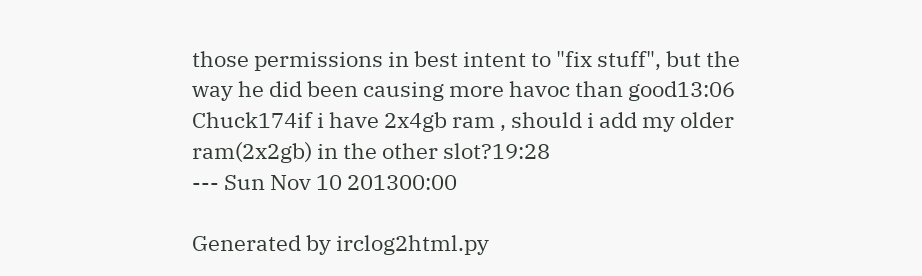those permissions in best intent to "fix stuff", but the way he did been causing more havoc than good13:06
Chuck174if i have 2x4gb ram , should i add my older ram(2x2gb) in the other slot?19:28
--- Sun Nov 10 201300:00

Generated by irclog2html.py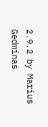2.9.2 by Marius Gedminas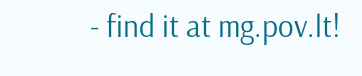- find it at mg.pov.lt!